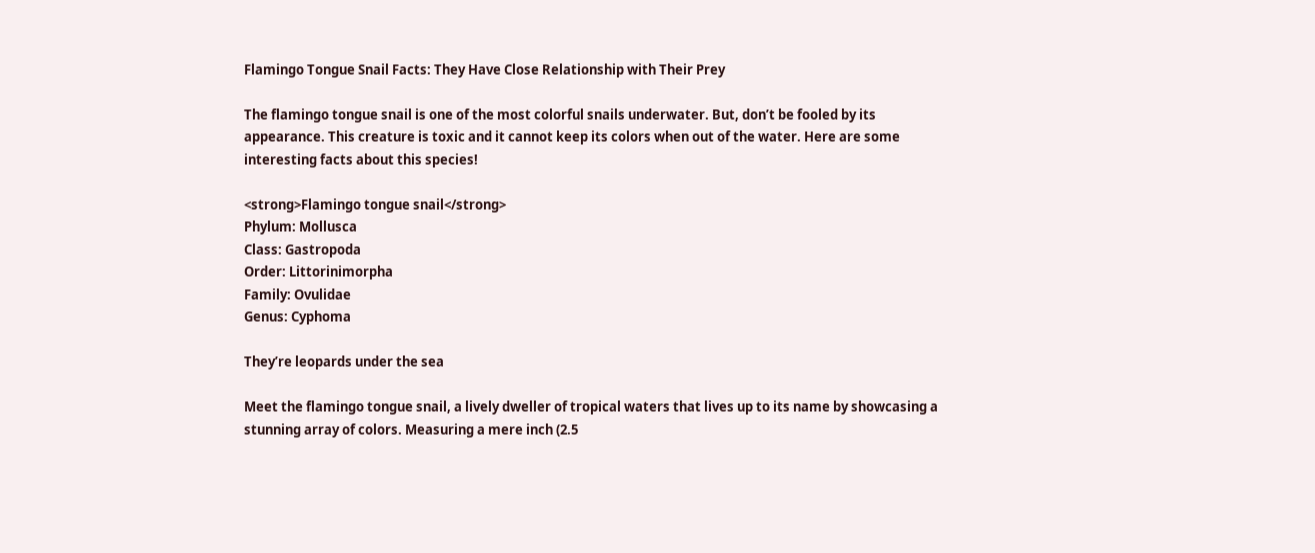Flamingo Tongue Snail Facts: They Have Close Relationship with Their Prey

The flamingo tongue snail is one of the most colorful snails underwater. But, don’t be fooled by its appearance. This creature is toxic and it cannot keep its colors when out of the water. Here are some interesting facts about this species!

<strong>Flamingo tongue snail</strong>
Phylum: Mollusca
Class: Gastropoda
Order: Littorinimorpha
Family: Ovulidae
Genus: Cyphoma

They’re leopards under the sea

Meet the flamingo tongue snail, a lively dweller of tropical waters that lives up to its name by showcasing a stunning array of colors. Measuring a mere inch (2.5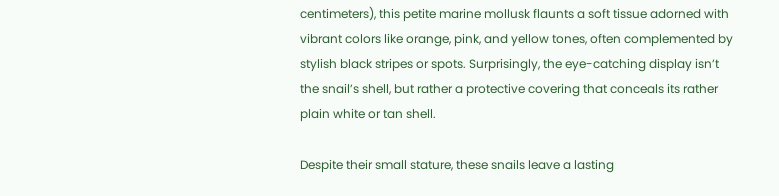centimeters), this petite marine mollusk flaunts a soft tissue adorned with vibrant colors like orange, pink, and yellow tones, often complemented by stylish black stripes or spots. Surprisingly, the eye-catching display isn’t the snail’s shell, but rather a protective covering that conceals its rather plain white or tan shell.

Despite their small stature, these snails leave a lasting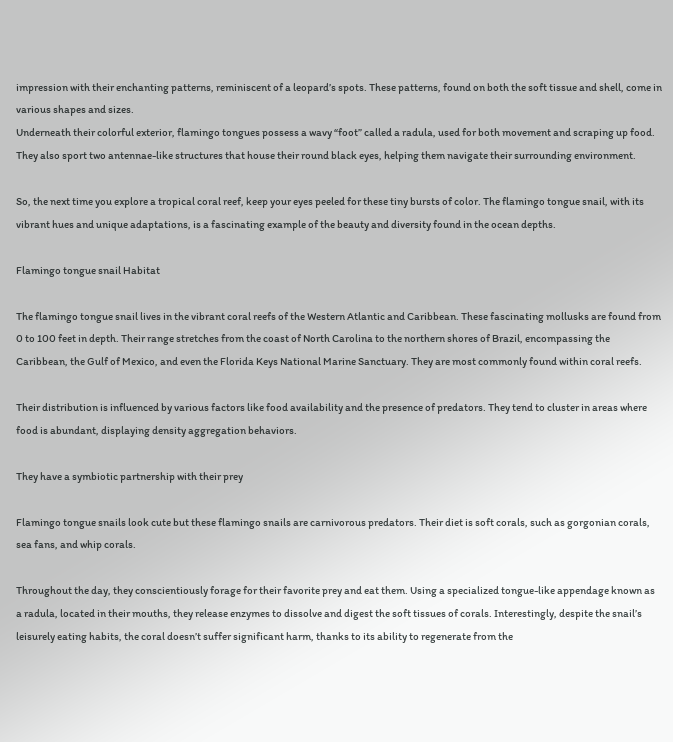impression with their enchanting patterns, reminiscent of a leopard’s spots. These patterns, found on both the soft tissue and shell, come in various shapes and sizes.
Underneath their colorful exterior, flamingo tongues possess a wavy “foot” called a radula, used for both movement and scraping up food. They also sport two antennae-like structures that house their round black eyes, helping them navigate their surrounding environment.

So, the next time you explore a tropical coral reef, keep your eyes peeled for these tiny bursts of color. The flamingo tongue snail, with its vibrant hues and unique adaptations, is a fascinating example of the beauty and diversity found in the ocean depths.

Flamingo tongue snail Habitat

The flamingo tongue snail lives in the vibrant coral reefs of the Western Atlantic and Caribbean. These fascinating mollusks are found from 0 to 100 feet in depth. Their range stretches from the coast of North Carolina to the northern shores of Brazil, encompassing the Caribbean, the Gulf of Mexico, and even the Florida Keys National Marine Sanctuary. They are most commonly found within coral reefs.

Their distribution is influenced by various factors like food availability and the presence of predators. They tend to cluster in areas where food is abundant, displaying density aggregation behaviors.

They have a symbiotic partnership with their prey

Flamingo tongue snails look cute but these flamingo snails are carnivorous predators. Their diet is soft corals, such as gorgonian corals, sea fans, and whip corals.

Throughout the day, they conscientiously forage for their favorite prey and eat them. Using a specialized tongue-like appendage known as a radula, located in their mouths, they release enzymes to dissolve and digest the soft tissues of corals. Interestingly, despite the snail’s leisurely eating habits, the coral doesn’t suffer significant harm, thanks to its ability to regenerate from the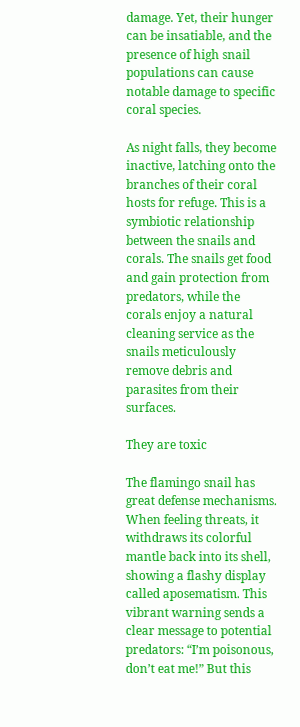damage. Yet, their hunger can be insatiable, and the presence of high snail populations can cause notable damage to specific coral species.

As night falls, they become inactive, latching onto the branches of their coral hosts for refuge. This is a symbiotic relationship between the snails and corals. The snails get food and gain protection from predators, while the corals enjoy a natural cleaning service as the snails meticulously remove debris and parasites from their surfaces.

They are toxic

The flamingo snail has great defense mechanisms. When feeling threats, it withdraws its colorful mantle back into its shell, showing a flashy display called aposematism. This vibrant warning sends a clear message to potential predators: “I’m poisonous, don’t eat me!” But this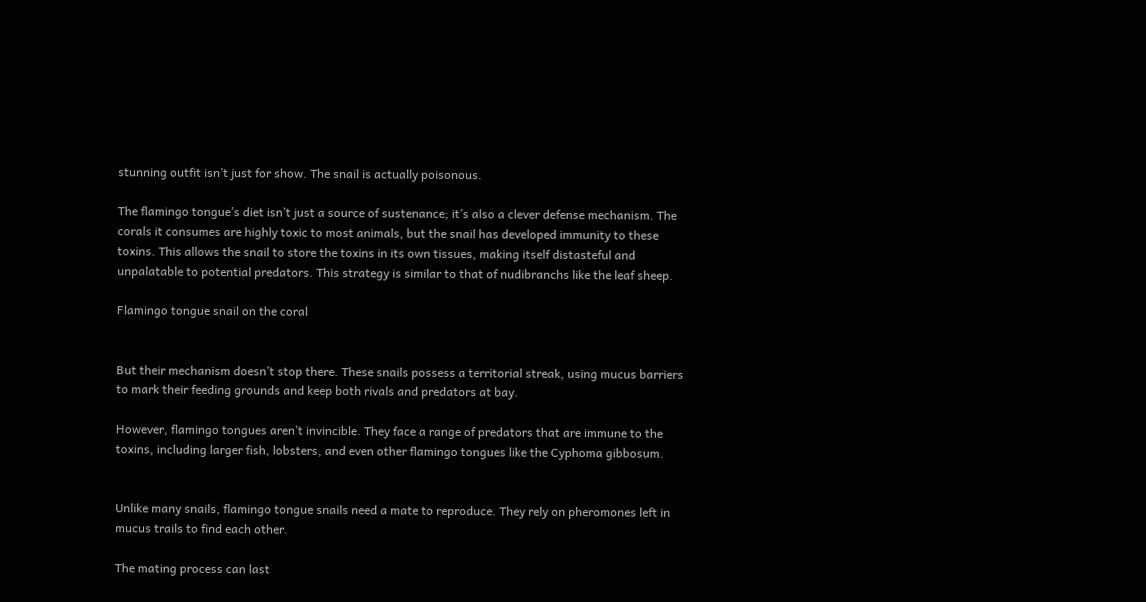stunning outfit isn’t just for show. The snail is actually poisonous.

The flamingo tongue’s diet isn’t just a source of sustenance; it’s also a clever defense mechanism. The corals it consumes are highly toxic to most animals, but the snail has developed immunity to these toxins. This allows the snail to store the toxins in its own tissues, making itself distasteful and unpalatable to potential predators. This strategy is similar to that of nudibranchs like the leaf sheep.

Flamingo tongue snail on the coral


But their mechanism doesn’t stop there. These snails possess a territorial streak, using mucus barriers to mark their feeding grounds and keep both rivals and predators at bay.

However, flamingo tongues aren’t invincible. They face a range of predators that are immune to the toxins, including larger fish, lobsters, and even other flamingo tongues like the Cyphoma gibbosum.


Unlike many snails, flamingo tongue snails need a mate to reproduce. They rely on pheromones left in mucus trails to find each other.

The mating process can last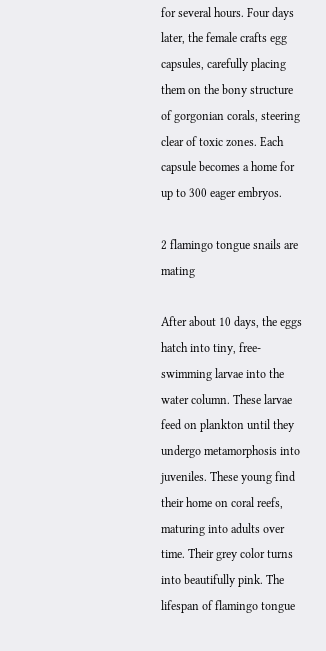for several hours. Four days later, the female crafts egg capsules, carefully placing them on the bony structure of gorgonian corals, steering clear of toxic zones. Each capsule becomes a home for up to 300 eager embryos.

2 flamingo tongue snails are mating

After about 10 days, the eggs hatch into tiny, free-swimming larvae into the water column. These larvae feed on plankton until they undergo metamorphosis into juveniles. These young find their home on coral reefs, maturing into adults over time. Their grey color turns into beautifully pink. The lifespan of flamingo tongue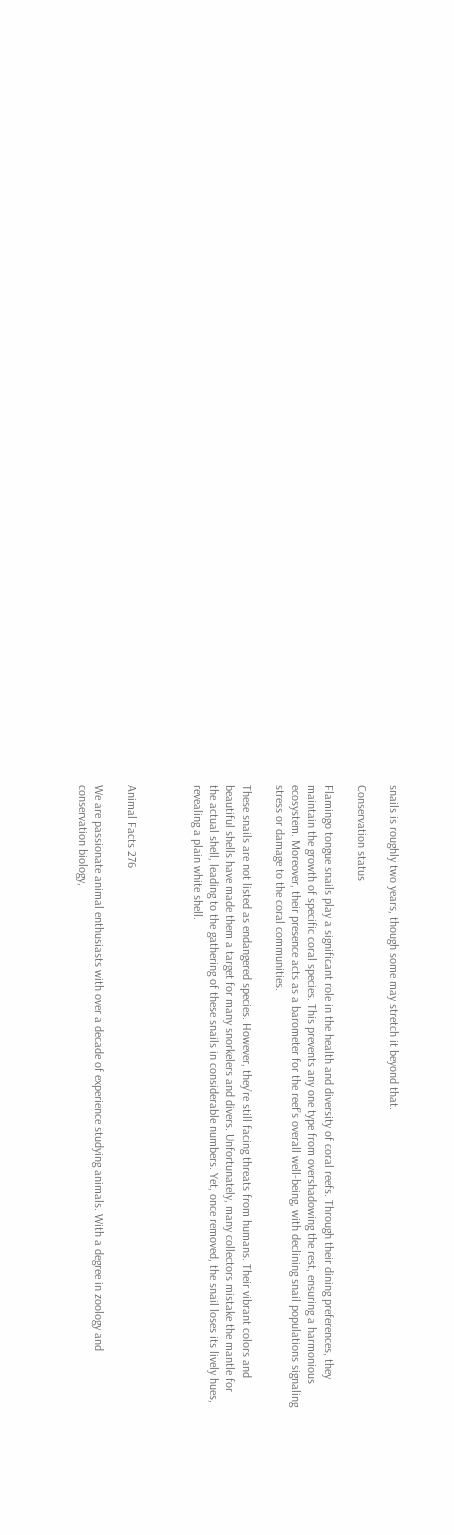snails is roughly two years, though some may stretch it beyond that.

Conservation status

Flamingo tongue snails play a significant role in the health and diversity of coral reefs. Through their dining preferences, they maintain the growth of specific coral species. This prevents any one type from overshadowing the rest, ensuring a harmonious ecosystem. Moreover, their presence acts as a barometer for the reef’s overall well-being, with declining snail populations signaling stress or damage to the coral communities.

These snails are not listed as endangered species. However, they’re still facing threats from humans. Their vibrant colors and beautiful shells have made them a target for many snorkelers and divers. Unfortunately, many collectors mistake the mantle for the actual shell, leading to the gathering of these snails in considerable numbers. Yet, once removed, the snail loses its lively hues, revealing a plain white shell.



Animal Facts 276

We are passionate animal enthusiasts with over a decade of experience studying animals. With a degree in zoology and conservation biology,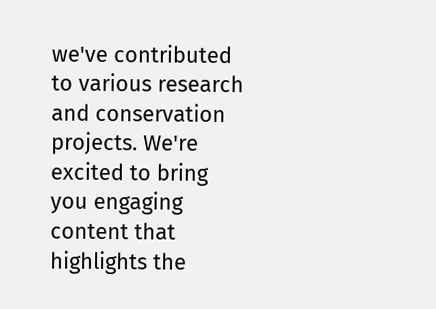we've contributed to various research and conservation projects. We're excited to bring you engaging content that highlights the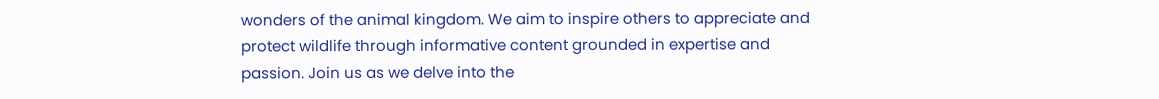wonders of the animal kingdom. We aim to inspire others to appreciate and protect wildlife through informative content grounded in expertise and passion. Join us as we delve into the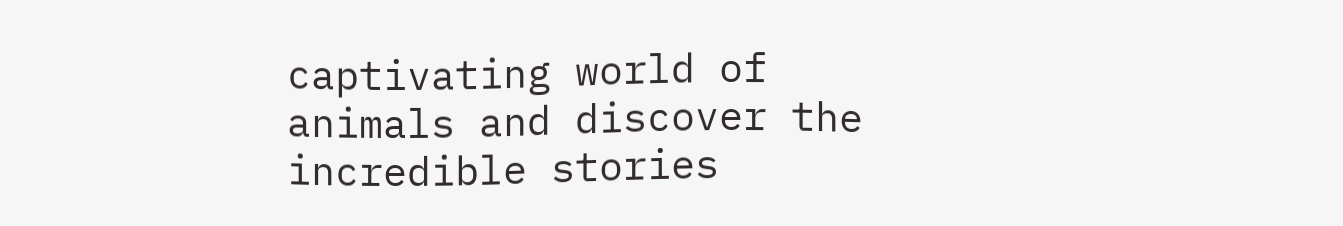captivating world of animals and discover the incredible stories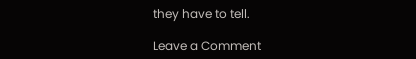they have to tell.

Leave a Comment